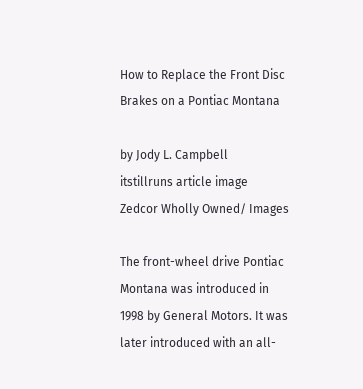How to Replace the Front Disc Brakes on a Pontiac Montana

by Jody L. Campbell
itstillruns article image
Zedcor Wholly Owned/ Images

The front-wheel drive Pontiac Montana was introduced in 1998 by General Motors. It was later introduced with an all-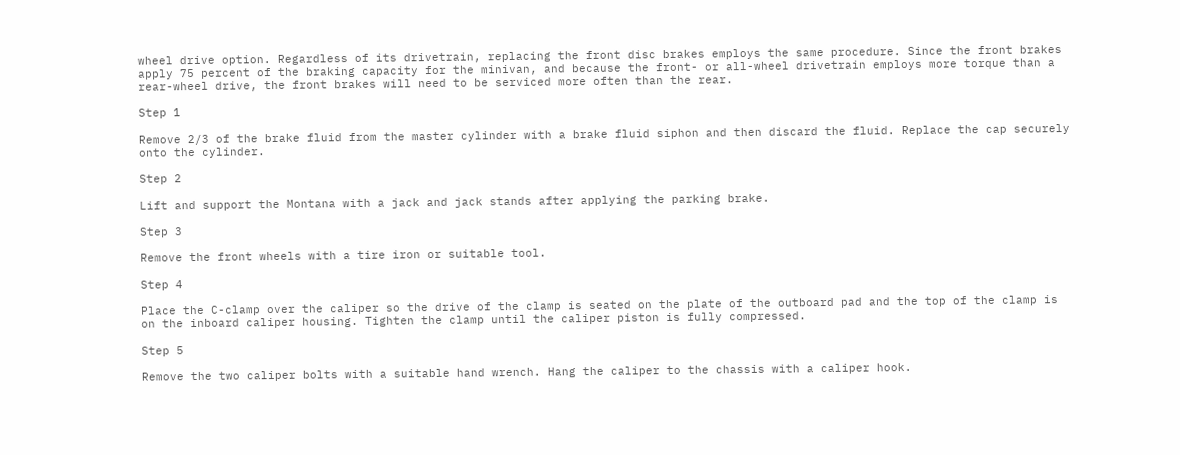wheel drive option. Regardless of its drivetrain, replacing the front disc brakes employs the same procedure. Since the front brakes apply 75 percent of the braking capacity for the minivan, and because the front- or all-wheel drivetrain employs more torque than a rear-wheel drive, the front brakes will need to be serviced more often than the rear.

Step 1

Remove 2/3 of the brake fluid from the master cylinder with a brake fluid siphon and then discard the fluid. Replace the cap securely onto the cylinder.

Step 2

Lift and support the Montana with a jack and jack stands after applying the parking brake.

Step 3

Remove the front wheels with a tire iron or suitable tool.

Step 4

Place the C-clamp over the caliper so the drive of the clamp is seated on the plate of the outboard pad and the top of the clamp is on the inboard caliper housing. Tighten the clamp until the caliper piston is fully compressed.

Step 5

Remove the two caliper bolts with a suitable hand wrench. Hang the caliper to the chassis with a caliper hook.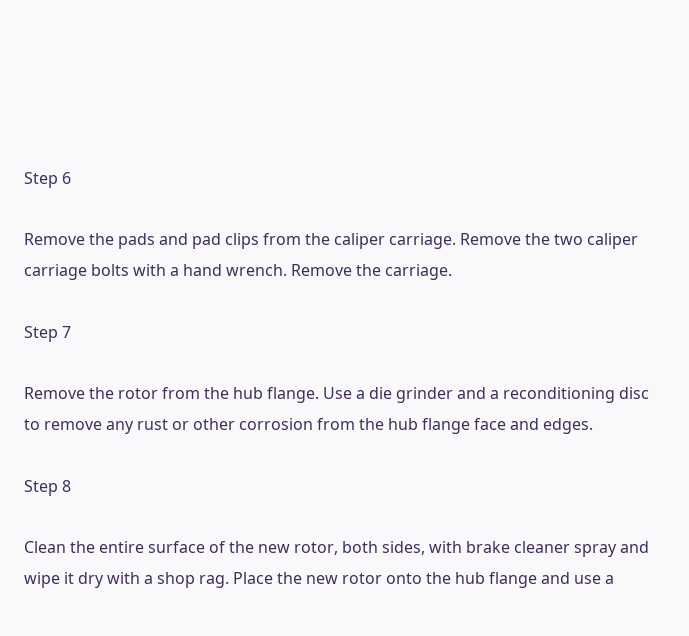Step 6

Remove the pads and pad clips from the caliper carriage. Remove the two caliper carriage bolts with a hand wrench. Remove the carriage.

Step 7

Remove the rotor from the hub flange. Use a die grinder and a reconditioning disc to remove any rust or other corrosion from the hub flange face and edges.

Step 8

Clean the entire surface of the new rotor, both sides, with brake cleaner spray and wipe it dry with a shop rag. Place the new rotor onto the hub flange and use a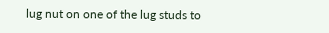lug nut on one of the lug studs to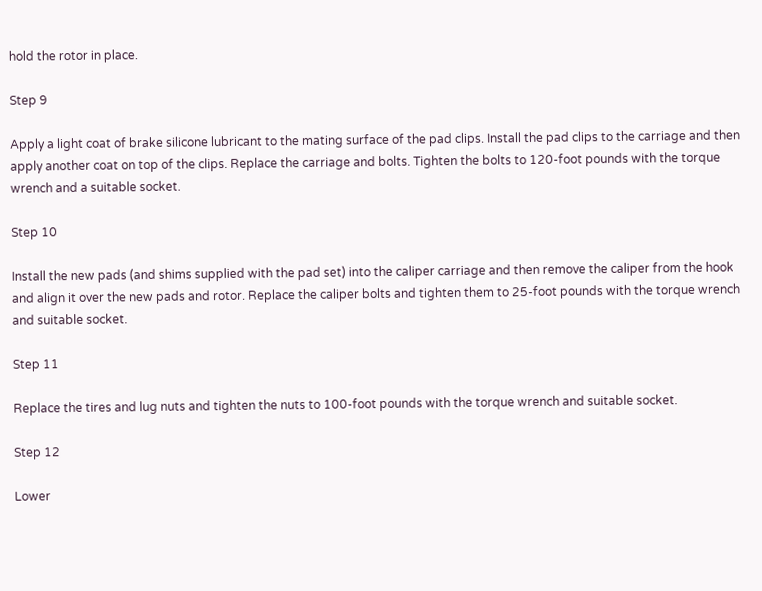hold the rotor in place.

Step 9

Apply a light coat of brake silicone lubricant to the mating surface of the pad clips. Install the pad clips to the carriage and then apply another coat on top of the clips. Replace the carriage and bolts. Tighten the bolts to 120-foot pounds with the torque wrench and a suitable socket.

Step 10

Install the new pads (and shims supplied with the pad set) into the caliper carriage and then remove the caliper from the hook and align it over the new pads and rotor. Replace the caliper bolts and tighten them to 25-foot pounds with the torque wrench and suitable socket.

Step 11

Replace the tires and lug nuts and tighten the nuts to 100-foot pounds with the torque wrench and suitable socket.

Step 12

Lower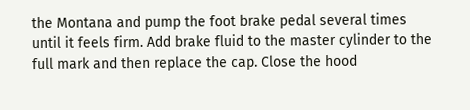the Montana and pump the foot brake pedal several times until it feels firm. Add brake fluid to the master cylinder to the full mark and then replace the cap. Close the hood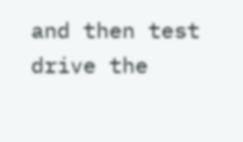and then test drive the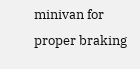minivan for proper braking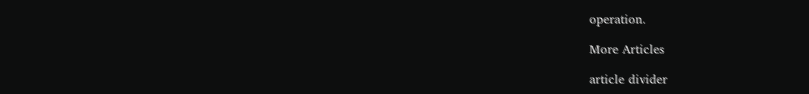operation.

More Articles

article divider